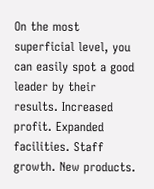On the most superficial level, you can easily spot a good leader by their results. Increased profit. Expanded facilities. Staff growth. New products.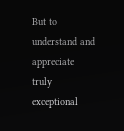But to understand and appreciate truly exceptional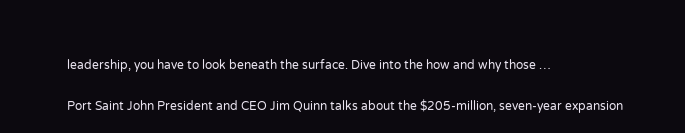leadership, you have to look beneath the surface. Dive into the how and why those …

Port Saint John President and CEO Jim Quinn talks about the $205-million, seven-year expansion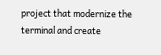project that modernize the terminal and create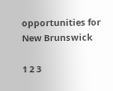opportunities for New Brunswick

1 2 3